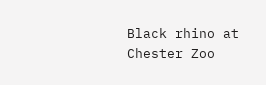Black rhino at Chester Zoo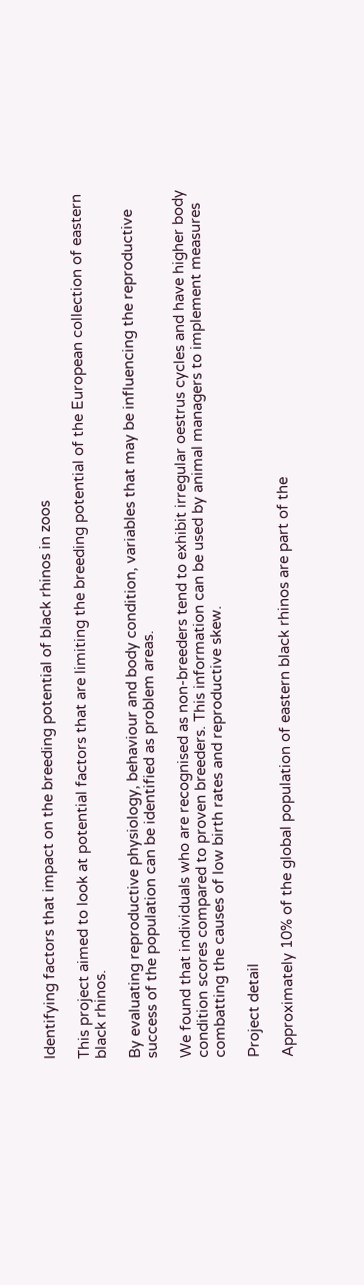Identifying factors that impact on the breeding potential of black rhinos in zoos

This project aimed to look at potential factors that are limiting the breeding potential of the European collection of eastern black rhinos.

By evaluating reproductive physiology, behaviour and body condition, variables that may be influencing the reproductive success of the population can be identified as problem areas.

We found that individuals who are recognised as non-breeders tend to exhibit irregular oestrus cycles and have higher body condition scores compared to proven breeders. This information can be used by animal managers to implement measures combatting the causes of low birth rates and reproductive skew.

Project detail

Approximately 10% of the global population of eastern black rhinos are part of the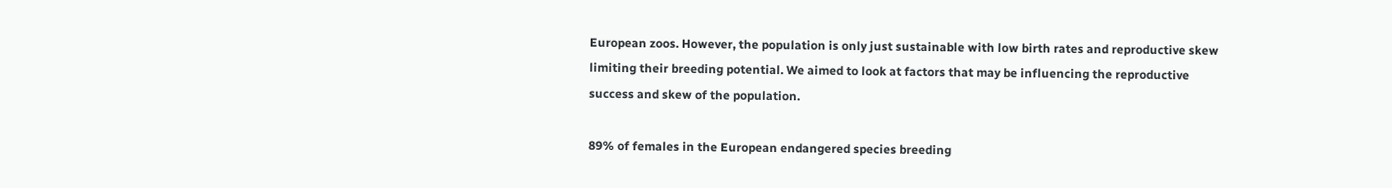European zoos. However, the population is only just sustainable with low birth rates and reproductive skew limiting their breeding potential. We aimed to look at factors that may be influencing the reproductive success and skew of the population.

89% of females in the European endangered species breeding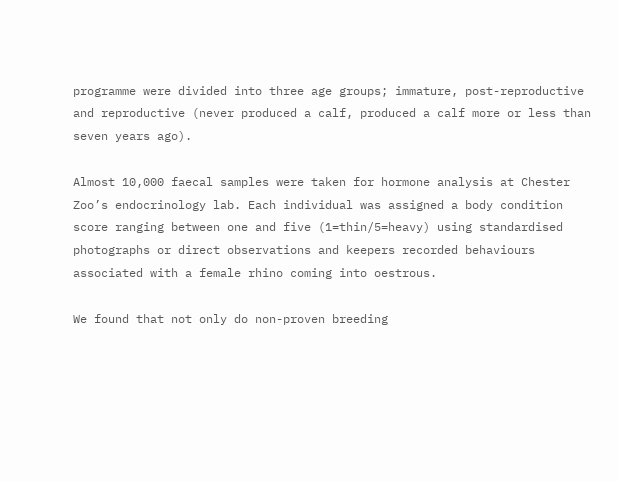programme were divided into three age groups; immature, post-reproductive and reproductive (never produced a calf, produced a calf more or less than seven years ago).

Almost 10,000 faecal samples were taken for hormone analysis at Chester Zoo’s endocrinology lab. Each individual was assigned a body condition score ranging between one and five (1=thin/5=heavy) using standardised photographs or direct observations and keepers recorded behaviours associated with a female rhino coming into oestrous.

We found that not only do non-proven breeding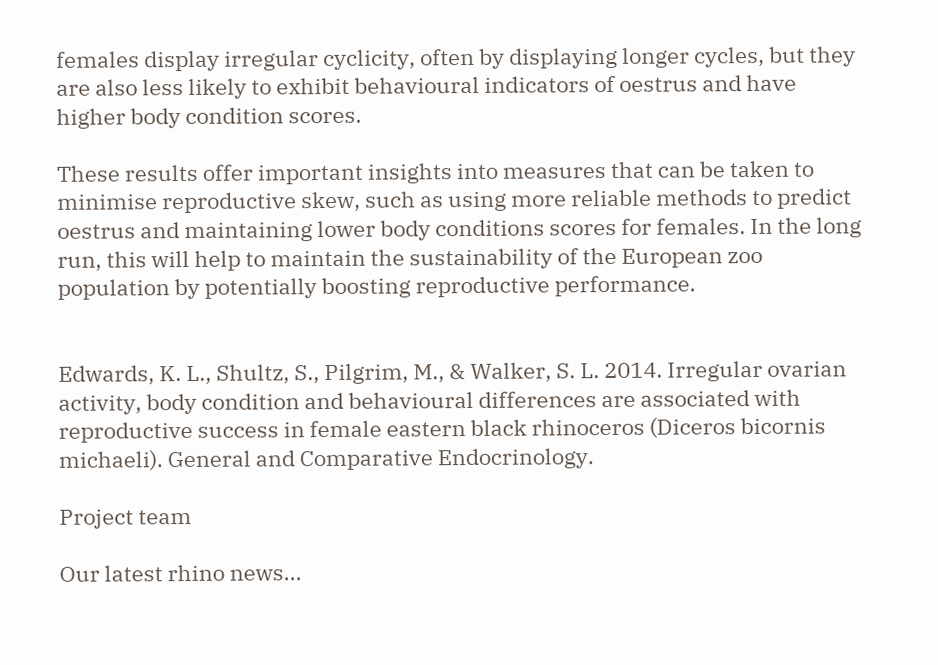females display irregular cyclicity, often by displaying longer cycles, but they are also less likely to exhibit behavioural indicators of oestrus and have higher body condition scores.

These results offer important insights into measures that can be taken to minimise reproductive skew, such as using more reliable methods to predict oestrus and maintaining lower body conditions scores for females. In the long run, this will help to maintain the sustainability of the European zoo population by potentially boosting reproductive performance.


Edwards, K. L., Shultz, S., Pilgrim, M., & Walker, S. L. 2014. Irregular ovarian activity, body condition and behavioural differences are associated with reproductive success in female eastern black rhinoceros (Diceros bicornis michaeli). General and Comparative Endocrinology.

Project team

Our latest rhino news...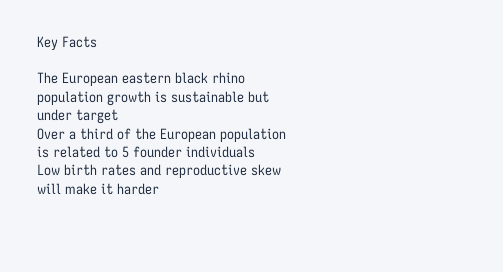Key Facts

The European eastern black rhino population growth is sustainable but under target
Over a third of the European population is related to 5 founder individuals
Low birth rates and reproductive skew will make it harder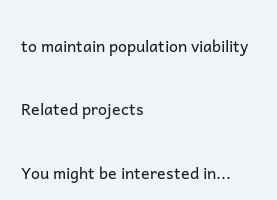to maintain population viability

Related projects

You might be interested in...